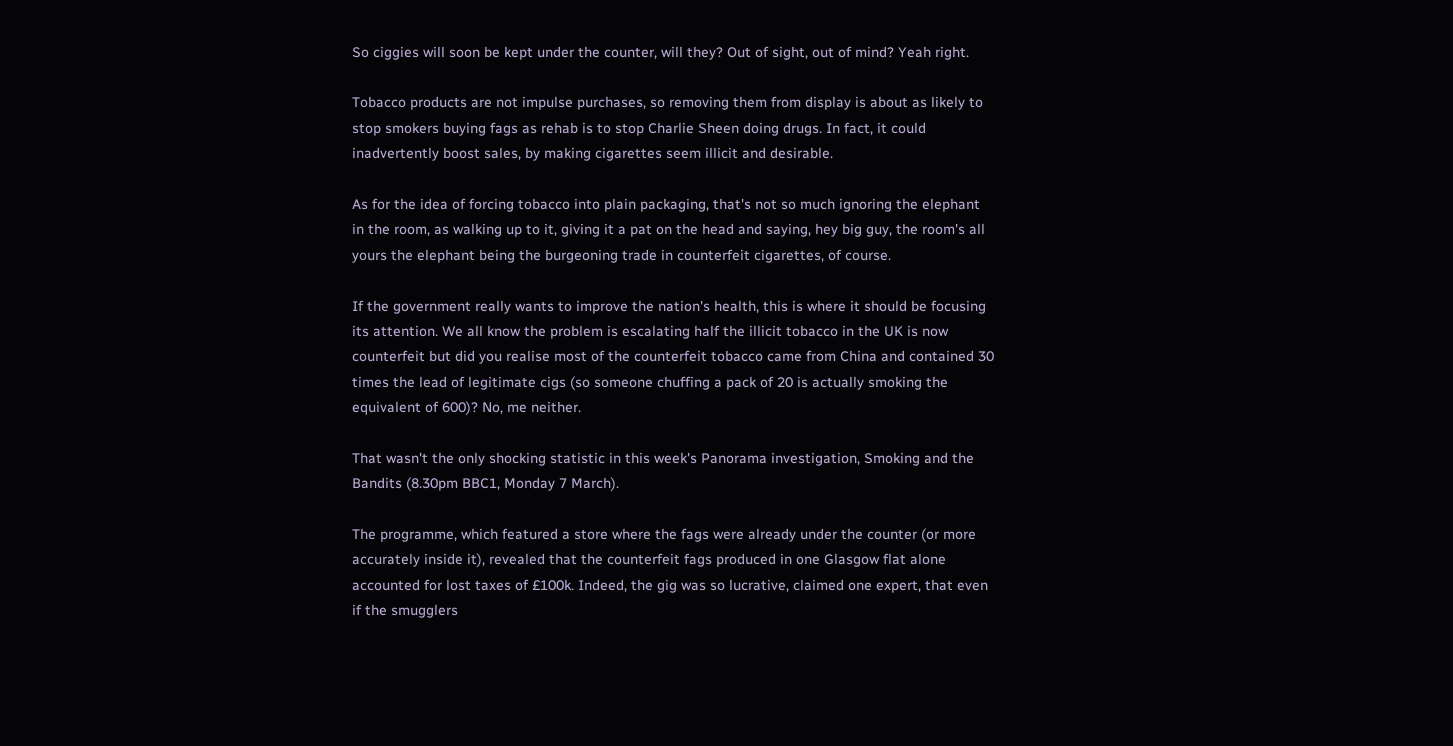So ciggies will soon be kept under the counter, will they? Out of sight, out of mind? Yeah right.

Tobacco products are not impulse purchases, so removing them from display is about as likely to stop smokers buying fags as rehab is to stop Charlie Sheen doing drugs. In fact, it could inadvertently boost sales, by making cigarettes seem illicit and desirable.

As for the idea of forcing tobacco into plain packaging, that's not so much ignoring the elephant in the room, as walking up to it, giving it a pat on the head and saying, hey big guy, the room's all yours the elephant being the burgeoning trade in counterfeit cigarettes, of course.

If the government really wants to improve the nation's health, this is where it should be focusing its attention. We all know the problem is escalating half the illicit tobacco in the UK is now counterfeit but did you realise most of the counterfeit tobacco came from China and contained 30 times the lead of legitimate cigs (so someone chuffing a pack of 20 is actually smoking the equivalent of 600)? No, me neither.

That wasn't the only shocking statistic in this week's Panorama investigation, Smoking and the Bandits (8.30pm BBC1, Monday 7 March).

The programme, which featured a store where the fags were already under the counter (or more accurately inside it), revealed that the counterfeit fags produced in one Glasgow flat alone accounted for lost taxes of £100k. Indeed, the gig was so lucrative, claimed one expert, that even if the smugglers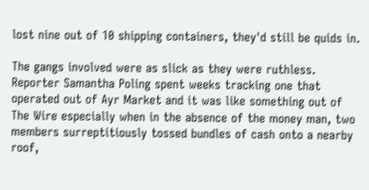lost nine out of 10 shipping containers, they'd still be quids in.

The gangs involved were as slick as they were ruthless. Reporter Samantha Poling spent weeks tracking one that operated out of Ayr Market and it was like something out of The Wire especially when in the absence of the money man, two members surreptitiously tossed bundles of cash onto a nearby roof,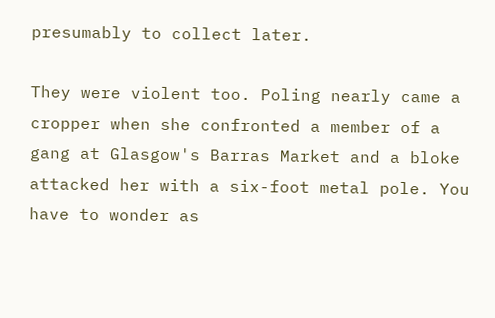presumably to collect later.

They were violent too. Poling nearly came a cropper when she confronted a member of a gang at Glasgow's Barras Market and a bloke attacked her with a six-foot metal pole. You have to wonder as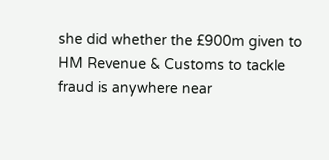she did whether the £900m given to HM Revenue & Customs to tackle fraud is anywhere near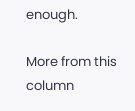enough.

More from this column